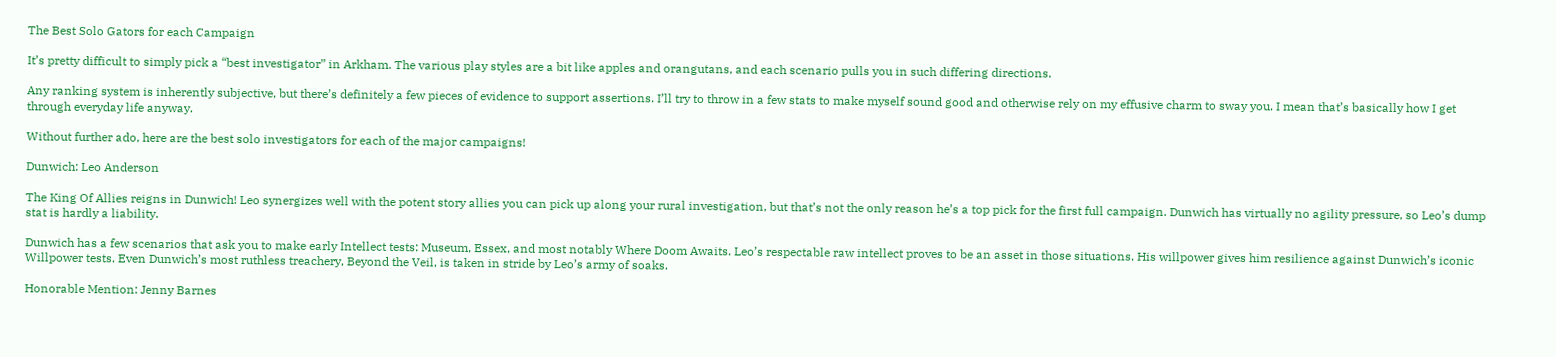The Best Solo Gators for each Campaign

It’s pretty difficult to simply pick a “best investigator” in Arkham. The various play styles are a bit like apples and orangutans, and each scenario pulls you in such differing directions.

Any ranking system is inherently subjective, but there’s definitely a few pieces of evidence to support assertions. I’ll try to throw in a few stats to make myself sound good and otherwise rely on my effusive charm to sway you. I mean that’s basically how I get through everyday life anyway.

Without further ado, here are the best solo investigators for each of the major campaigns!

Dunwich: Leo Anderson

The King Of Allies reigns in Dunwich! Leo synergizes well with the potent story allies you can pick up along your rural investigation, but that’s not the only reason he’s a top pick for the first full campaign. Dunwich has virtually no agility pressure, so Leo’s dump stat is hardly a liability.

Dunwich has a few scenarios that ask you to make early Intellect tests: Museum, Essex, and most notably Where Doom Awaits. Leo’s respectable raw intellect proves to be an asset in those situations. His willpower gives him resilience against Dunwich’s iconic Willpower tests. Even Dunwich’s most ruthless treachery, Beyond the Veil, is taken in stride by Leo’s army of soaks.

Honorable Mention: Jenny Barnes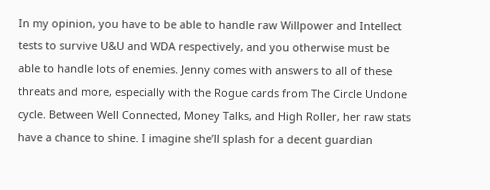In my opinion, you have to be able to handle raw Willpower and Intellect tests to survive U&U and WDA respectively, and you otherwise must be able to handle lots of enemies. Jenny comes with answers to all of these threats and more, especially with the Rogue cards from The Circle Undone cycle. Between Well Connected, Money Talks, and High Roller, her raw stats have a chance to shine. I imagine she’ll splash for a decent guardian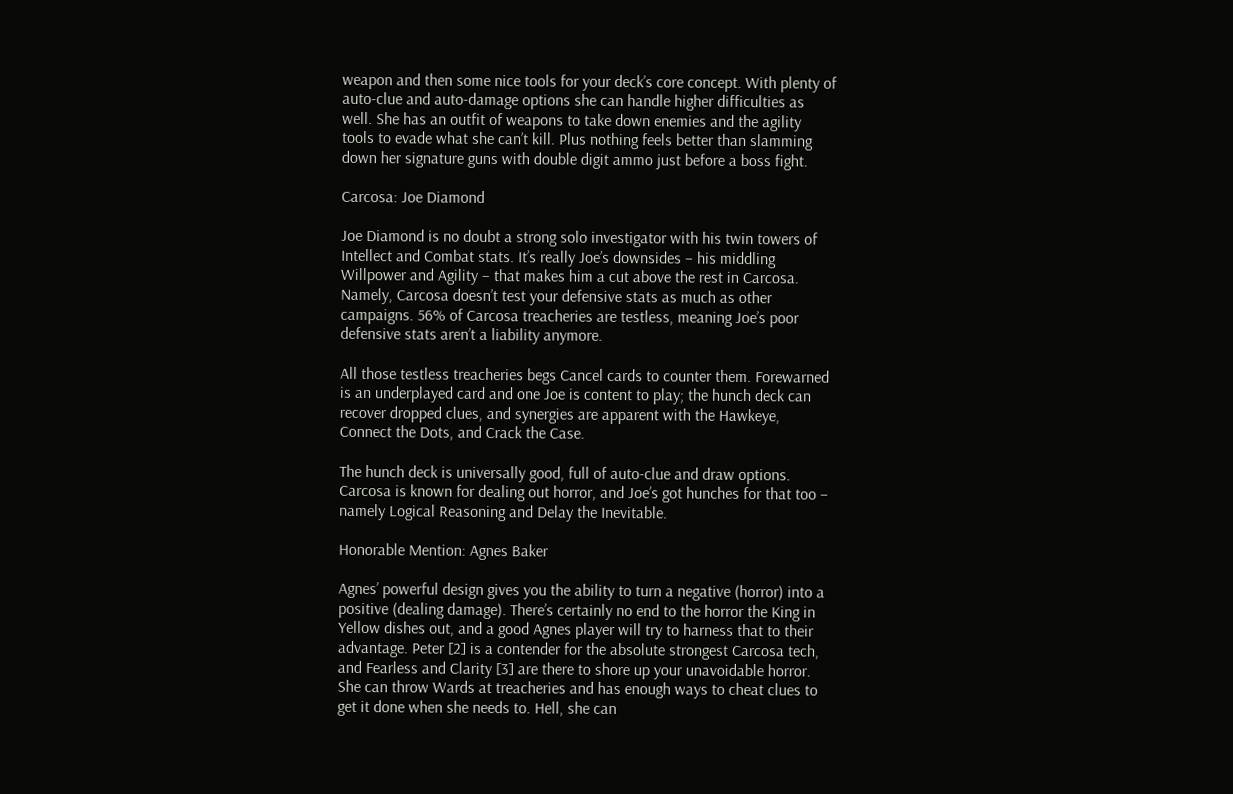weapon and then some nice tools for your deck’s core concept. With plenty of auto-clue and auto-damage options she can handle higher difficulties as well. She has an outfit of weapons to take down enemies and the agility tools to evade what she can’t kill. Plus nothing feels better than slamming down her signature guns with double digit ammo just before a boss fight.

Carcosa: Joe Diamond

Joe Diamond is no doubt a strong solo investigator with his twin towers of Intellect and Combat stats. It’s really Joe’s downsides – his middling Willpower and Agility – that makes him a cut above the rest in Carcosa. Namely, Carcosa doesn’t test your defensive stats as much as other campaigns. 56% of Carcosa treacheries are testless, meaning Joe’s poor defensive stats aren’t a liability anymore.

All those testless treacheries begs Cancel cards to counter them. Forewarned is an underplayed card and one Joe is content to play; the hunch deck can recover dropped clues, and synergies are apparent with the Hawkeye, Connect the Dots, and Crack the Case.

The hunch deck is universally good, full of auto-clue and draw options. Carcosa is known for dealing out horror, and Joe’s got hunches for that too – namely Logical Reasoning and Delay the Inevitable.

Honorable Mention: Agnes Baker

Agnes’ powerful design gives you the ability to turn a negative (horror) into a positive (dealing damage). There’s certainly no end to the horror the King in Yellow dishes out, and a good Agnes player will try to harness that to their advantage. Peter [2] is a contender for the absolute strongest Carcosa tech, and Fearless and Clarity [3] are there to shore up your unavoidable horror. She can throw Wards at treacheries and has enough ways to cheat clues to get it done when she needs to. Hell, she can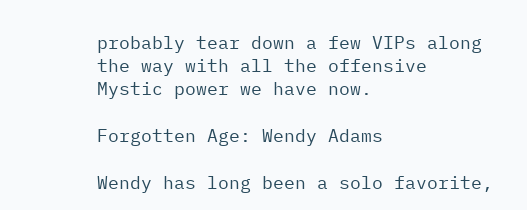probably tear down a few VIPs along the way with all the offensive Mystic power we have now.

Forgotten Age: Wendy Adams

Wendy has long been a solo favorite,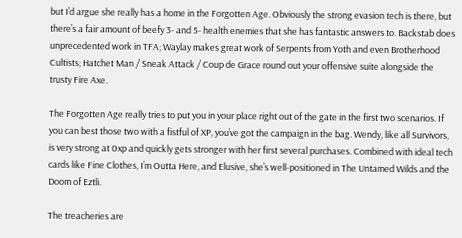but I’d argue she really has a home in the Forgotten Age. Obviously the strong evasion tech is there, but there’s a fair amount of beefy 3- and 5- health enemies that she has fantastic answers to. Backstab does unprecedented work in TFA; Waylay makes great work of Serpents from Yoth and even Brotherhood Cultists; Hatchet Man / Sneak Attack / Coup de Grace round out your offensive suite alongside the trusty Fire Axe.

The Forgotten Age really tries to put you in your place right out of the gate in the first two scenarios. If you can best those two with a fistful of XP, you’ve got the campaign in the bag. Wendy, like all Survivors, is very strong at 0xp and quickly gets stronger with her first several purchases. Combined with ideal tech cards like Fine Clothes, I’m Outta Here, and Elusive, she’s well-positioned in The Untamed Wilds and the Doom of Eztli.

The treacheries are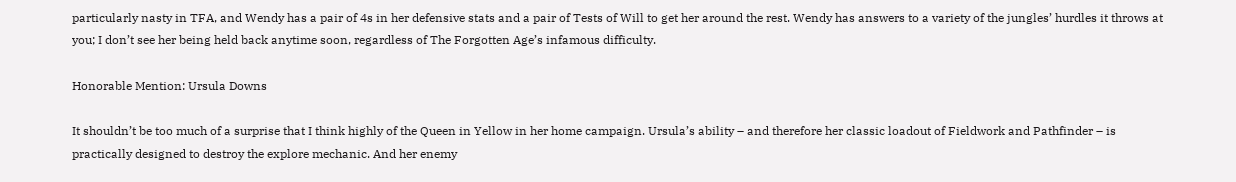particularly nasty in TFA, and Wendy has a pair of 4s in her defensive stats and a pair of Tests of Will to get her around the rest. Wendy has answers to a variety of the jungles’ hurdles it throws at you; I don’t see her being held back anytime soon, regardless of The Forgotten Age’s infamous difficulty.

Honorable Mention: Ursula Downs

It shouldn’t be too much of a surprise that I think highly of the Queen in Yellow in her home campaign. Ursula’s ability – and therefore her classic loadout of Fieldwork and Pathfinder – is practically designed to destroy the explore mechanic. And her enemy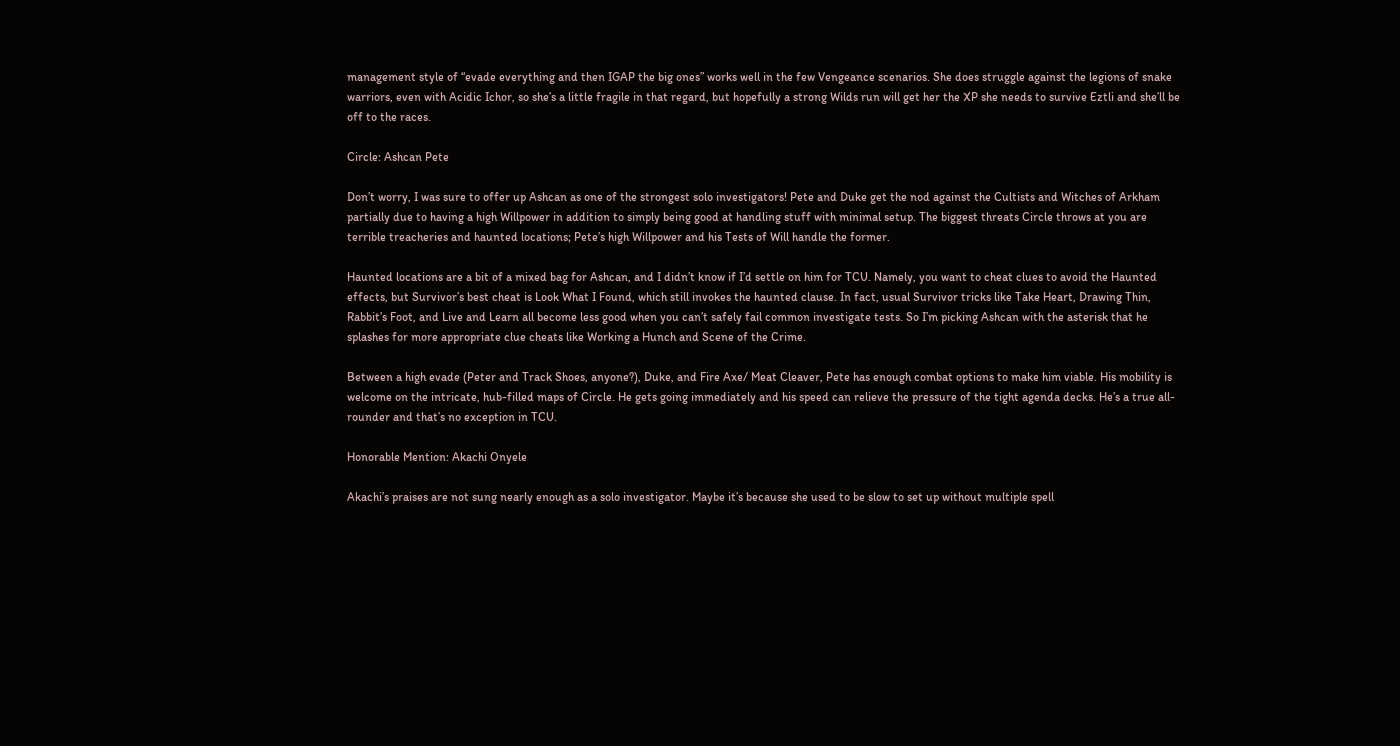management style of “evade everything and then IGAP the big ones” works well in the few Vengeance scenarios. She does struggle against the legions of snake warriors, even with Acidic Ichor, so she’s a little fragile in that regard, but hopefully a strong Wilds run will get her the XP she needs to survive Eztli and she’ll be off to the races.

Circle: Ashcan Pete

Don’t worry, I was sure to offer up Ashcan as one of the strongest solo investigators! Pete and Duke get the nod against the Cultists and Witches of Arkham partially due to having a high Willpower in addition to simply being good at handling stuff with minimal setup. The biggest threats Circle throws at you are terrible treacheries and haunted locations; Pete’s high Willpower and his Tests of Will handle the former.

Haunted locations are a bit of a mixed bag for Ashcan, and I didn’t know if I’d settle on him for TCU. Namely, you want to cheat clues to avoid the Haunted effects, but Survivor’s best cheat is Look What I Found, which still invokes the haunted clause. In fact, usual Survivor tricks like Take Heart, Drawing Thin, Rabbit’s Foot, and Live and Learn all become less good when you can’t safely fail common investigate tests. So I’m picking Ashcan with the asterisk that he splashes for more appropriate clue cheats like Working a Hunch and Scene of the Crime.

Between a high evade (Peter and Track Shoes, anyone?), Duke, and Fire Axe/ Meat Cleaver, Pete has enough combat options to make him viable. His mobility is welcome on the intricate, hub-filled maps of Circle. He gets going immediately and his speed can relieve the pressure of the tight agenda decks. He’s a true all-rounder and that’s no exception in TCU.

Honorable Mention: Akachi Onyele

Akachi’s praises are not sung nearly enough as a solo investigator. Maybe it’s because she used to be slow to set up without multiple spell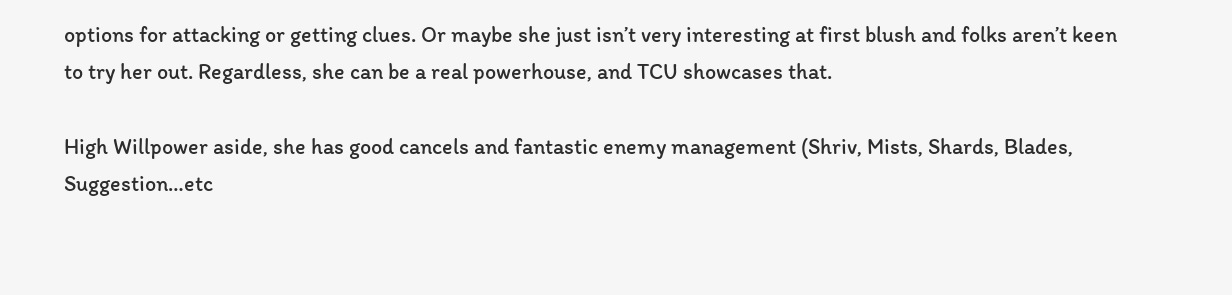options for attacking or getting clues. Or maybe she just isn’t very interesting at first blush and folks aren’t keen to try her out. Regardless, she can be a real powerhouse, and TCU showcases that.

High Willpower aside, she has good cancels and fantastic enemy management (Shriv, Mists, Shards, Blades, Suggestion…etc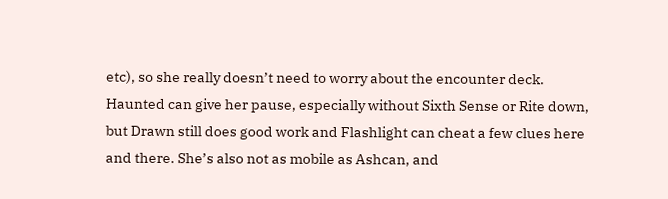etc), so she really doesn’t need to worry about the encounter deck. Haunted can give her pause, especially without Sixth Sense or Rite down, but Drawn still does good work and Flashlight can cheat a few clues here and there. She’s also not as mobile as Ashcan, and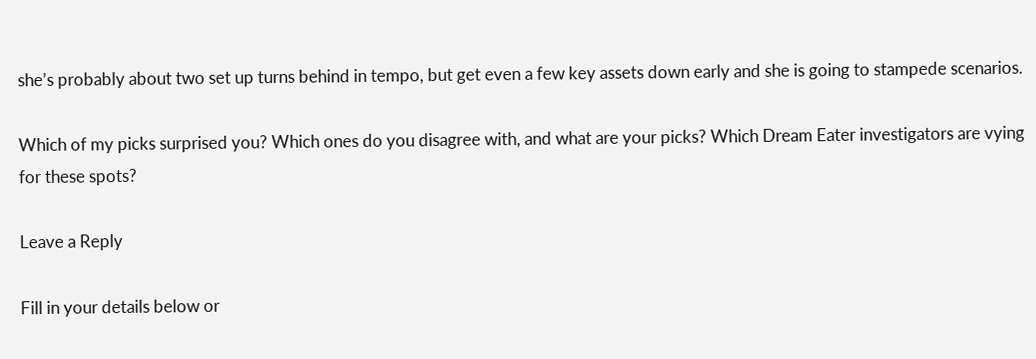she’s probably about two set up turns behind in tempo, but get even a few key assets down early and she is going to stampede scenarios.

Which of my picks surprised you? Which ones do you disagree with, and what are your picks? Which Dream Eater investigators are vying for these spots?

Leave a Reply

Fill in your details below or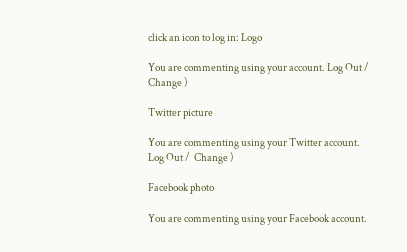click an icon to log in: Logo

You are commenting using your account. Log Out /  Change )

Twitter picture

You are commenting using your Twitter account. Log Out /  Change )

Facebook photo

You are commenting using your Facebook account.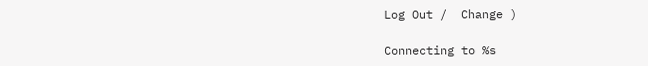Log Out /  Change )

Connecting to %s